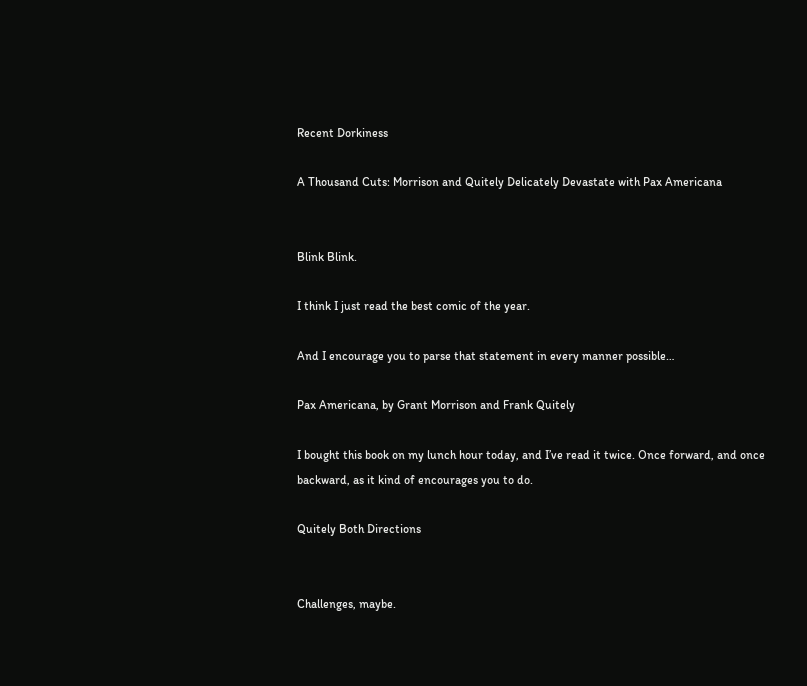Recent Dorkiness

A Thousand Cuts: Morrison and Quitely Delicately Devastate with Pax Americana


Blink Blink.

I think I just read the best comic of the year.

And I encourage you to parse that statement in every manner possible…

Pax Americana, by Grant Morrison and Frank Quitely

I bought this book on my lunch hour today, and I’ve read it twice. Once forward, and once backward, as it kind of encourages you to do.

Quitely Both Directions


Challenges, maybe.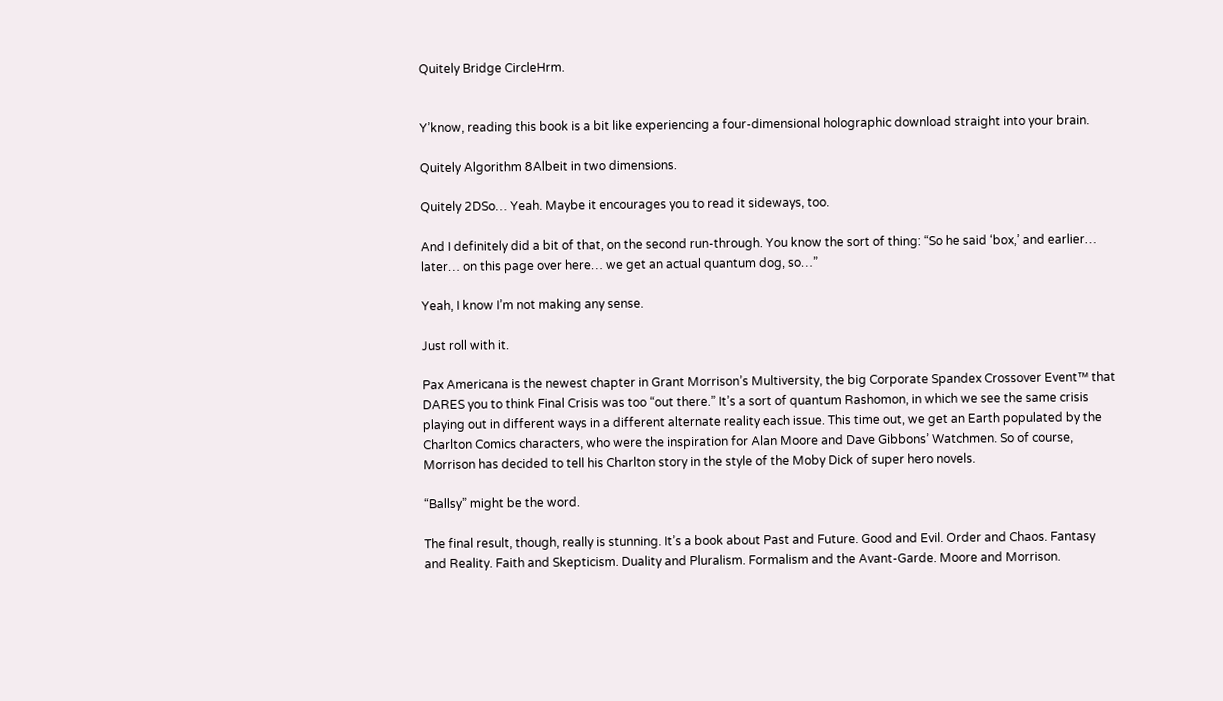Quitely Bridge CircleHrm.


Y’know, reading this book is a bit like experiencing a four-dimensional holographic download straight into your brain.

Quitely Algorithm 8Albeit in two dimensions.

Quitely 2DSo… Yeah. Maybe it encourages you to read it sideways, too.

And I definitely did a bit of that, on the second run-through. You know the sort of thing: “So he said ‘box,’ and earlier… later… on this page over here… we get an actual quantum dog, so…”

Yeah, I know I’m not making any sense.

Just roll with it.

Pax Americana is the newest chapter in Grant Morrison’s Multiversity, the big Corporate Spandex Crossover Event™ that DARES you to think Final Crisis was too “out there.” It’s a sort of quantum Rashomon, in which we see the same crisis playing out in different ways in a different alternate reality each issue. This time out, we get an Earth populated by the Charlton Comics characters, who were the inspiration for Alan Moore and Dave Gibbons’ Watchmen. So of course, Morrison has decided to tell his Charlton story in the style of the Moby Dick of super hero novels.

“Ballsy” might be the word.

The final result, though, really is stunning. It’s a book about Past and Future. Good and Evil. Order and Chaos. Fantasy and Reality. Faith and Skepticism. Duality and Pluralism. Formalism and the Avant-Garde. Moore and Morrison.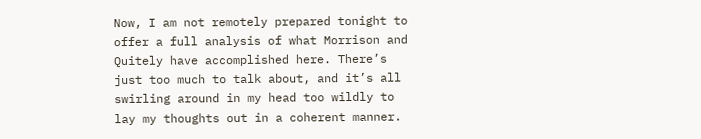Now, I am not remotely prepared tonight to offer a full analysis of what Morrison and Quitely have accomplished here. There’s just too much to talk about, and it’s all swirling around in my head too wildly to lay my thoughts out in a coherent manner.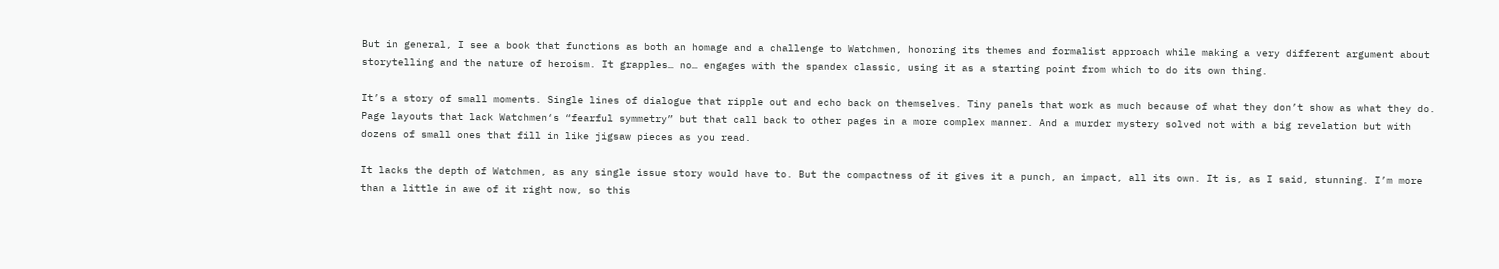But in general, I see a book that functions as both an homage and a challenge to Watchmen, honoring its themes and formalist approach while making a very different argument about storytelling and the nature of heroism. It grapples… no… engages with the spandex classic, using it as a starting point from which to do its own thing.

It’s a story of small moments. Single lines of dialogue that ripple out and echo back on themselves. Tiny panels that work as much because of what they don’t show as what they do. Page layouts that lack Watchmen‘s “fearful symmetry” but that call back to other pages in a more complex manner. And a murder mystery solved not with a big revelation but with dozens of small ones that fill in like jigsaw pieces as you read.

It lacks the depth of Watchmen, as any single issue story would have to. But the compactness of it gives it a punch, an impact, all its own. It is, as I said, stunning. I’m more than a little in awe of it right now, so this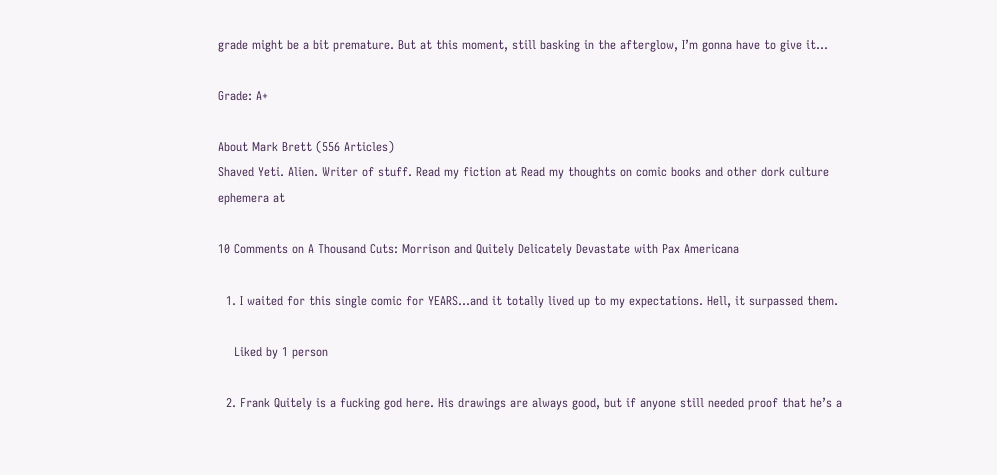grade might be a bit premature. But at this moment, still basking in the afterglow, I’m gonna have to give it…

Grade: A+

About Mark Brett (556 Articles)
Shaved Yeti. Alien. Writer of stuff. Read my fiction at Read my thoughts on comic books and other dork culture ephemera at

10 Comments on A Thousand Cuts: Morrison and Quitely Delicately Devastate with Pax Americana

  1. I waited for this single comic for YEARS…and it totally lived up to my expectations. Hell, it surpassed them.

    Liked by 1 person

  2. Frank Quitely is a fucking god here. His drawings are always good, but if anyone still needed proof that he’s a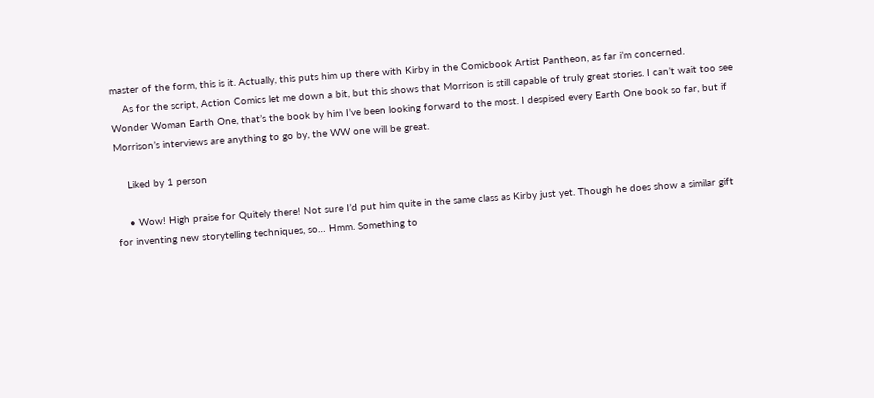master of the form, this is it. Actually, this puts him up there with Kirby in the Comicbook Artist Pantheon, as far i’m concerned.
    As for the script, Action Comics let me down a bit, but this shows that Morrison is still capable of truly great stories. I can’t wait too see Wonder Woman Earth One, that’s the book by him I’ve been looking forward to the most. I despised every Earth One book so far, but if Morrison’s interviews are anything to go by, the WW one will be great.

    Liked by 1 person

    • Wow! High praise for Quitely there! Not sure I’d put him quite in the same class as Kirby just yet. Though he does show a similar gift for inventing new storytelling techniques, so… Hmm. Something to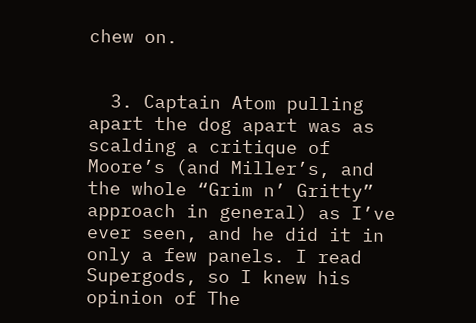chew on.


  3. Captain Atom pulling apart the dog apart was as scalding a critique of Moore’s (and Miller’s, and the whole “Grim n’ Gritty” approach in general) as I’ve ever seen, and he did it in only a few panels. I read Supergods, so I knew his opinion of The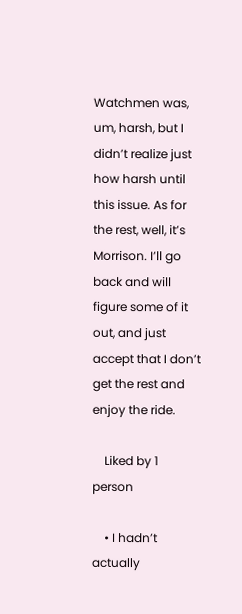Watchmen was, um, harsh, but I didn’t realize just how harsh until this issue. As for the rest, well, it’s Morrison. I’ll go back and will figure some of it out, and just accept that I don’t get the rest and enjoy the ride.

    Liked by 1 person

    • I hadn’t actually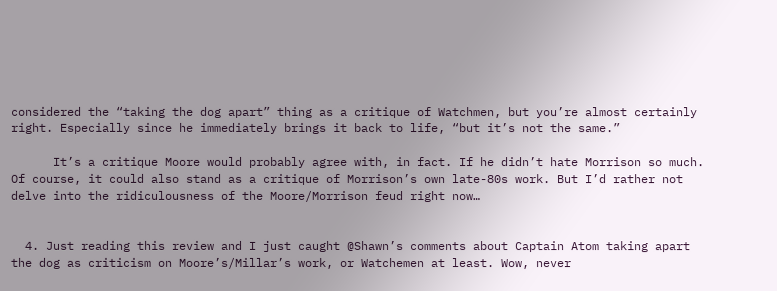considered the “taking the dog apart” thing as a critique of Watchmen, but you’re almost certainly right. Especially since he immediately brings it back to life, “but it’s not the same.”

      It’s a critique Moore would probably agree with, in fact. If he didn’t hate Morrison so much. Of course, it could also stand as a critique of Morrison’s own late-80s work. But I’d rather not delve into the ridiculousness of the Moore/Morrison feud right now…


  4. Just reading this review and I just caught @Shawn’s comments about Captain Atom taking apart the dog as criticism on Moore’s/Millar’s work, or Watchemen at least. Wow, never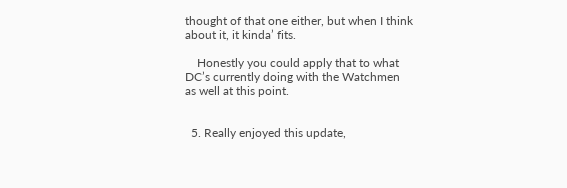thought of that one either, but when I think about it, it kinda’ fits.

    Honestly you could apply that to what DC’s currently doing with the Watchmen as well at this point.


  5. Really enjoyed this update,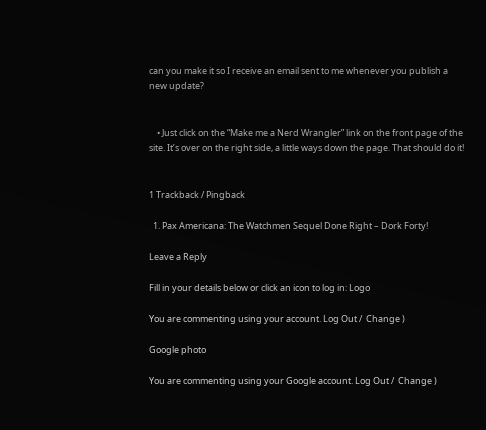can you make it so I receive an email sent to me whenever you publish a new update?


    • Just click on the “Make me a Nerd Wrangler” link on the front page of the site. It’s over on the right side, a little ways down the page. That should do it!


1 Trackback / Pingback

  1. Pax Americana: The Watchmen Sequel Done Right – Dork Forty!

Leave a Reply

Fill in your details below or click an icon to log in: Logo

You are commenting using your account. Log Out /  Change )

Google photo

You are commenting using your Google account. Log Out /  Change )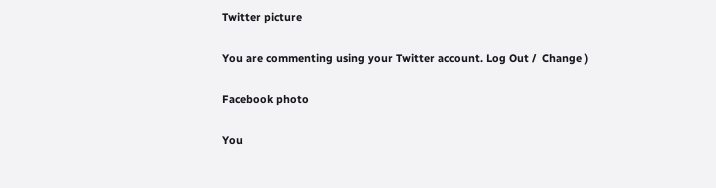Twitter picture

You are commenting using your Twitter account. Log Out /  Change )

Facebook photo

You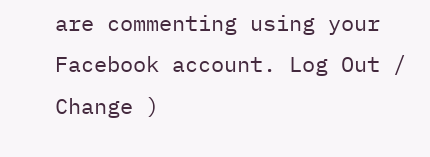are commenting using your Facebook account. Log Out /  Change )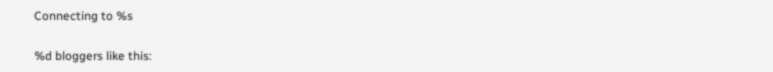Connecting to %s

%d bloggers like this: